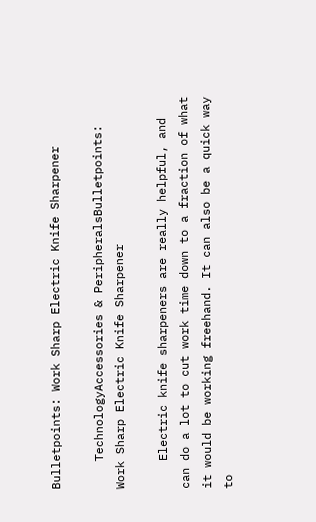Bulletpoints: Work Sharp Electric Knife Sharpener

    TechnologyAccessories & PeripheralsBulletpoints: Work Sharp Electric Knife Sharpener

    Electric knife sharpeners are really helpful, and can do a lot to cut work time down to a fraction of what it would be working freehand. It can also be a quick way to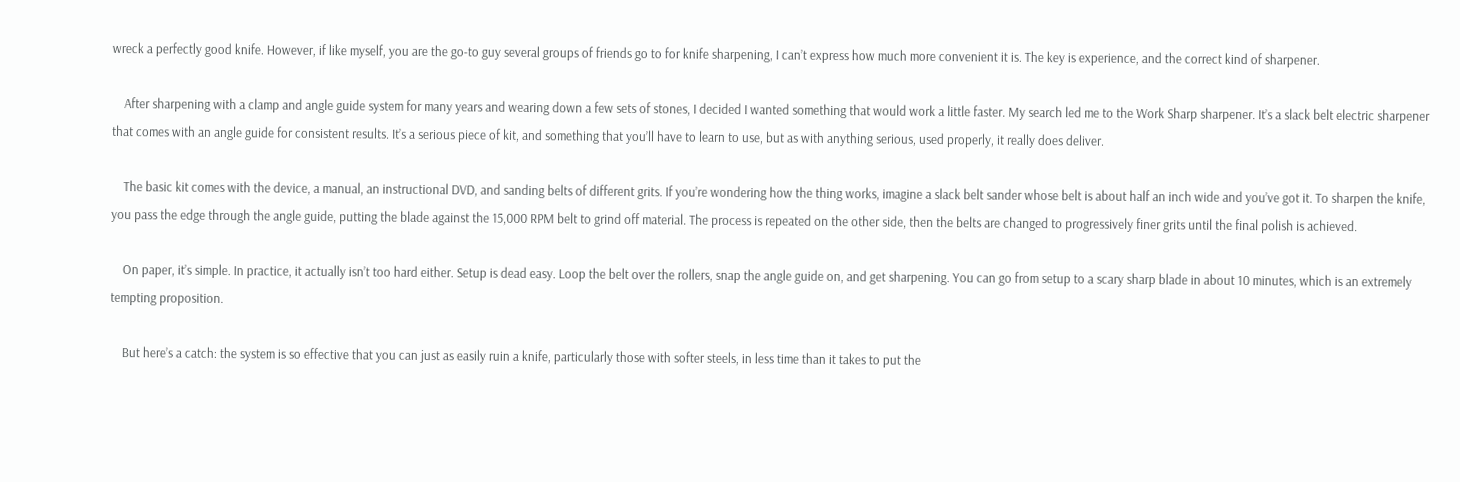wreck a perfectly good knife. However, if like myself, you are the go-to guy several groups of friends go to for knife sharpening, I can’t express how much more convenient it is. The key is experience, and the correct kind of sharpener.

    After sharpening with a clamp and angle guide system for many years and wearing down a few sets of stones, I decided I wanted something that would work a little faster. My search led me to the Work Sharp sharpener. It’s a slack belt electric sharpener that comes with an angle guide for consistent results. It’s a serious piece of kit, and something that you’ll have to learn to use, but as with anything serious, used properly, it really does deliver.

    The basic kit comes with the device, a manual, an instructional DVD, and sanding belts of different grits. If you’re wondering how the thing works, imagine a slack belt sander whose belt is about half an inch wide and you’ve got it. To sharpen the knife, you pass the edge through the angle guide, putting the blade against the 15,000 RPM belt to grind off material. The process is repeated on the other side, then the belts are changed to progressively finer grits until the final polish is achieved.

    On paper, it’s simple. In practice, it actually isn’t too hard either. Setup is dead easy. Loop the belt over the rollers, snap the angle guide on, and get sharpening. You can go from setup to a scary sharp blade in about 10 minutes, which is an extremely tempting proposition.

    But here’s a catch: the system is so effective that you can just as easily ruin a knife, particularly those with softer steels, in less time than it takes to put the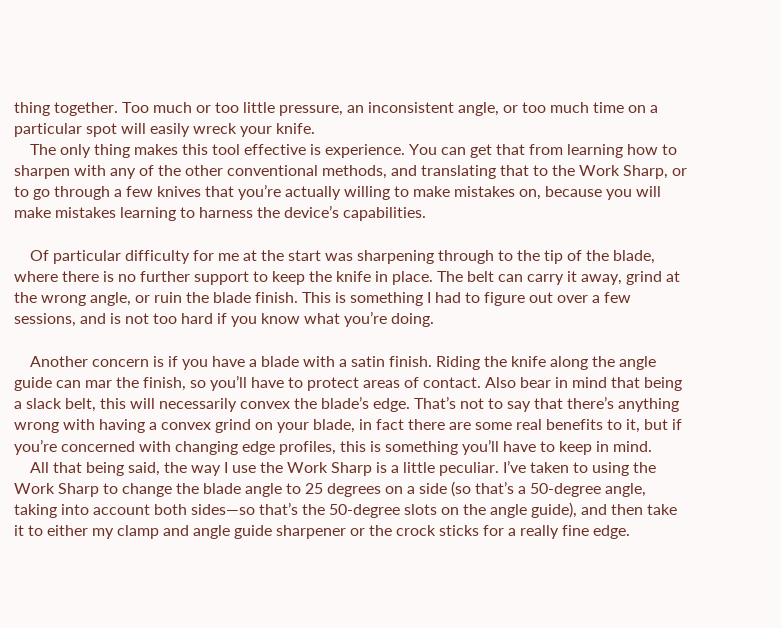thing together. Too much or too little pressure, an inconsistent angle, or too much time on a particular spot will easily wreck your knife.
    The only thing makes this tool effective is experience. You can get that from learning how to sharpen with any of the other conventional methods, and translating that to the Work Sharp, or to go through a few knives that you’re actually willing to make mistakes on, because you will make mistakes learning to harness the device’s capabilities.

    Of particular difficulty for me at the start was sharpening through to the tip of the blade, where there is no further support to keep the knife in place. The belt can carry it away, grind at the wrong angle, or ruin the blade finish. This is something I had to figure out over a few sessions, and is not too hard if you know what you’re doing.

    Another concern is if you have a blade with a satin finish. Riding the knife along the angle guide can mar the finish, so you’ll have to protect areas of contact. Also bear in mind that being a slack belt, this will necessarily convex the blade’s edge. That’s not to say that there’s anything wrong with having a convex grind on your blade, in fact there are some real benefits to it, but if you’re concerned with changing edge profiles, this is something you’ll have to keep in mind.
    All that being said, the way I use the Work Sharp is a little peculiar. I’ve taken to using the Work Sharp to change the blade angle to 25 degrees on a side (so that’s a 50-degree angle, taking into account both sides—so that’s the 50-degree slots on the angle guide), and then take it to either my clamp and angle guide sharpener or the crock sticks for a really fine edge.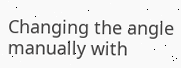Changing the angle manually with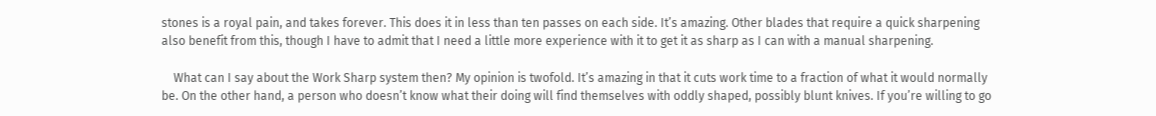stones is a royal pain, and takes forever. This does it in less than ten passes on each side. It’s amazing. Other blades that require a quick sharpening also benefit from this, though I have to admit that I need a little more experience with it to get it as sharp as I can with a manual sharpening.

    What can I say about the Work Sharp system then? My opinion is twofold. It’s amazing in that it cuts work time to a fraction of what it would normally be. On the other hand, a person who doesn’t know what their doing will find themselves with oddly shaped, possibly blunt knives. If you’re willing to go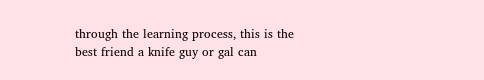through the learning process, this is the best friend a knife guy or gal can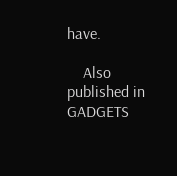have.

    Also published in GADGETS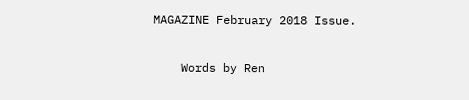MAGAZINE February 2018 Issue.

    Words by Ren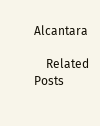Alcantara

    Related Posts